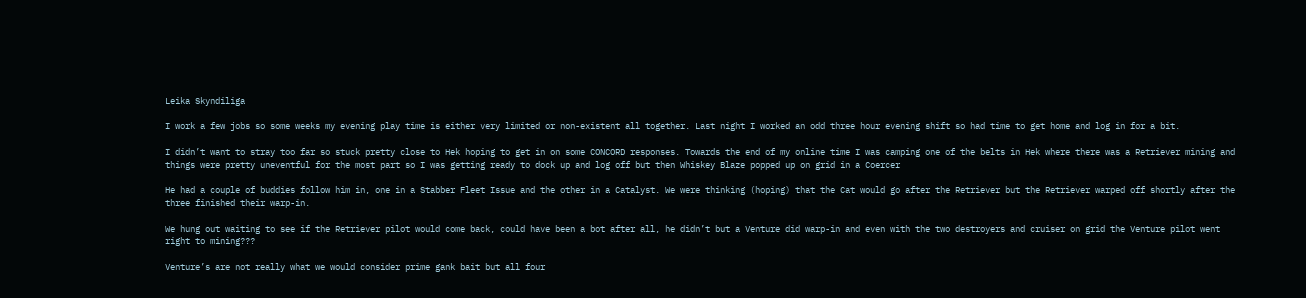Leika Skyndiliga

I work a few jobs so some weeks my evening play time is either very limited or non-existent all together. Last night I worked an odd three hour evening shift so had time to get home and log in for a bit.

I didn’t want to stray too far so stuck pretty close to Hek hoping to get in on some CONCORD responses. Towards the end of my online time I was camping one of the belts in Hek where there was a Retriever mining and things were pretty uneventful for the most part so I was getting ready to dock up and log off but then Whiskey Blaze popped up on grid in a Coercer

He had a couple of buddies follow him in, one in a Stabber Fleet Issue and the other in a Catalyst. We were thinking (hoping) that the Cat would go after the Retriever but the Retriever warped off shortly after the three finished their warp-in.

We hung out waiting to see if the Retriever pilot would come back, could have been a bot after all, he didn’t but a Venture did warp-in and even with the two destroyers and cruiser on grid the Venture pilot went right to mining???

Venture’s are not really what we would consider prime gank bait but all four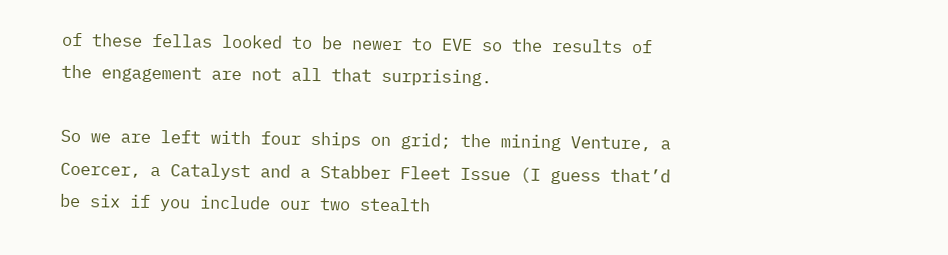of these fellas looked to be newer to EVE so the results of the engagement are not all that surprising.

So we are left with four ships on grid; the mining Venture, a Coercer, a Catalyst and a Stabber Fleet Issue (I guess that’d be six if you include our two stealth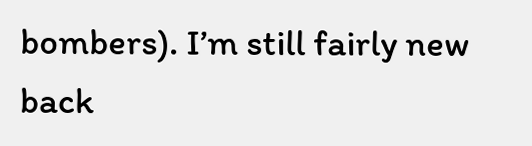bombers). I’m still fairly new back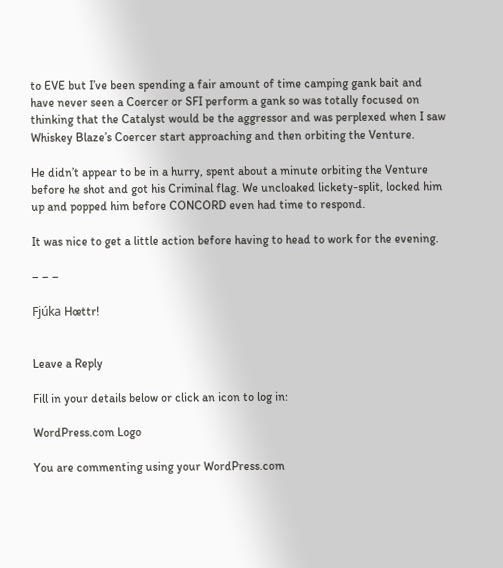to EVE but I’ve been spending a fair amount of time camping gank bait and have never seen a Coercer or SFI perform a gank so was totally focused on thinking that the Catalyst would be the aggressor and was perplexed when I saw Whiskey Blaze’s Coercer start approaching and then orbiting the Venture.

He didn’t appear to be in a hurry, spent about a minute orbiting the Venture before he shot and got his Criminal flag. We uncloaked lickety-split, locked him up and popped him before CONCORD even had time to respond.

It was nice to get a little action before having to head to work for the evening.

– – –

Fjúka Hœttr!


Leave a Reply

Fill in your details below or click an icon to log in:

WordPress.com Logo

You are commenting using your WordPress.com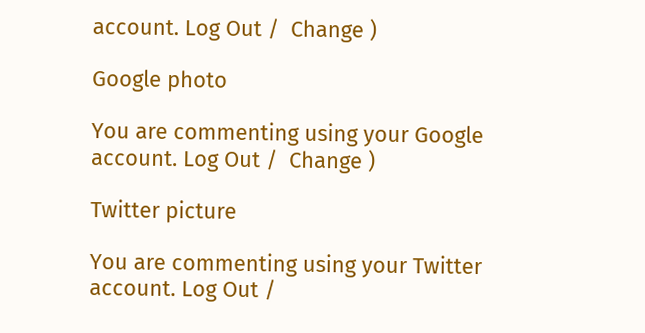account. Log Out /  Change )

Google photo

You are commenting using your Google account. Log Out /  Change )

Twitter picture

You are commenting using your Twitter account. Log Out /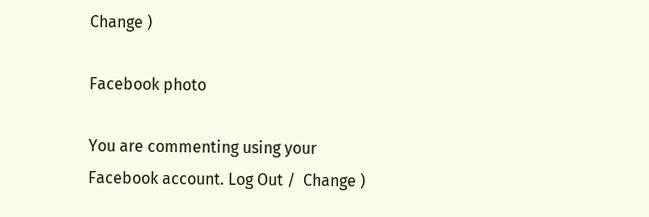Change )

Facebook photo

You are commenting using your Facebook account. Log Out /  Change )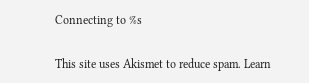Connecting to %s

This site uses Akismet to reduce spam. Learn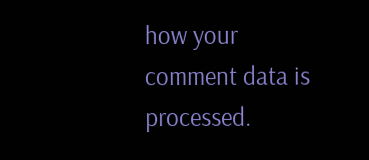how your comment data is processed.